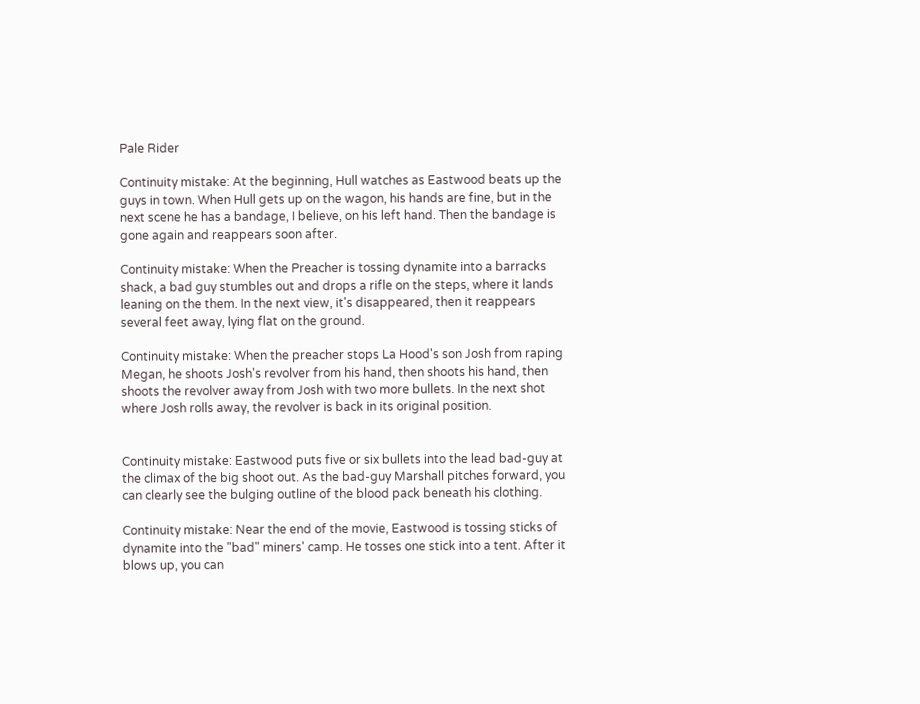Pale Rider

Continuity mistake: At the beginning, Hull watches as Eastwood beats up the guys in town. When Hull gets up on the wagon, his hands are fine, but in the next scene he has a bandage, I believe, on his left hand. Then the bandage is gone again and reappears soon after.

Continuity mistake: When the Preacher is tossing dynamite into a barracks shack, a bad guy stumbles out and drops a rifle on the steps, where it lands leaning on the them. In the next view, it's disappeared, then it reappears several feet away, lying flat on the ground.

Continuity mistake: When the preacher stops La Hood's son Josh from raping Megan, he shoots Josh's revolver from his hand, then shoots his hand, then shoots the revolver away from Josh with two more bullets. In the next shot where Josh rolls away, the revolver is back in its original position.


Continuity mistake: Eastwood puts five or six bullets into the lead bad-guy at the climax of the big shoot out. As the bad-guy Marshall pitches forward, you can clearly see the bulging outline of the blood pack beneath his clothing.

Continuity mistake: Near the end of the movie, Eastwood is tossing sticks of dynamite into the "bad" miners' camp. He tosses one stick into a tent. After it blows up, you can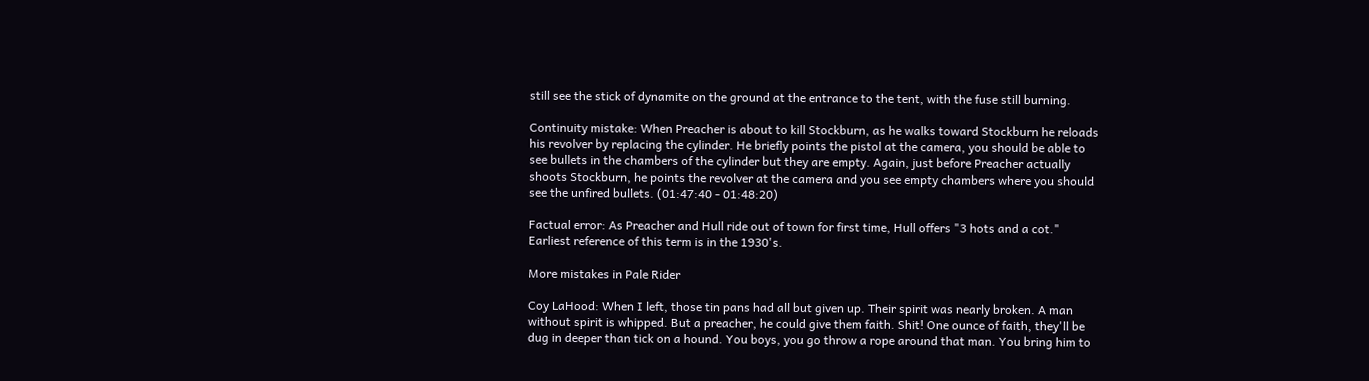still see the stick of dynamite on the ground at the entrance to the tent, with the fuse still burning.

Continuity mistake: When Preacher is about to kill Stockburn, as he walks toward Stockburn he reloads his revolver by replacing the cylinder. He briefly points the pistol at the camera, you should be able to see bullets in the chambers of the cylinder but they are empty. Again, just before Preacher actually shoots Stockburn, he points the revolver at the camera and you see empty chambers where you should see the unfired bullets. (01:47:40 - 01:48:20)

Factual error: As Preacher and Hull ride out of town for first time, Hull offers "3 hots and a cot." Earliest reference of this term is in the 1930's.

More mistakes in Pale Rider

Coy LaHood: When I left, those tin pans had all but given up. Their spirit was nearly broken. A man without spirit is whipped. But a preacher, he could give them faith. Shit! One ounce of faith, they'll be dug in deeper than tick on a hound. You boys, you go throw a rope around that man. You bring him to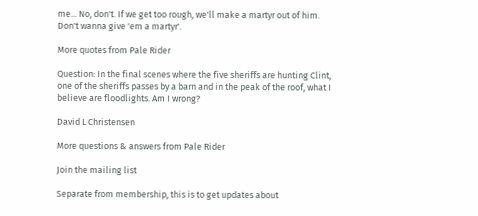me... No, don't. If we get too rough, we'll make a martyr out of him. Don't wanna give 'em a martyr'.

More quotes from Pale Rider

Question: In the final scenes where the five sheriffs are hunting Clint, one of the sheriffs passes by a barn and in the peak of the roof, what I believe are floodlights. Am I wrong?

David L Christensen

More questions & answers from Pale Rider

Join the mailing list

Separate from membership, this is to get updates about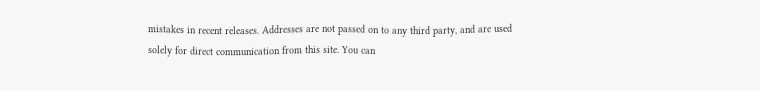mistakes in recent releases. Addresses are not passed on to any third party, and are used solely for direct communication from this site. You can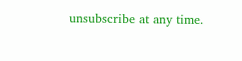unsubscribe at any time.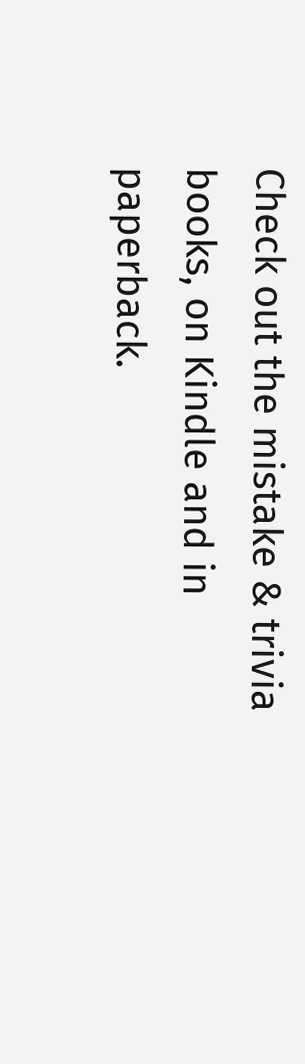Check out the mistake & trivia books, on Kindle and in paperback.